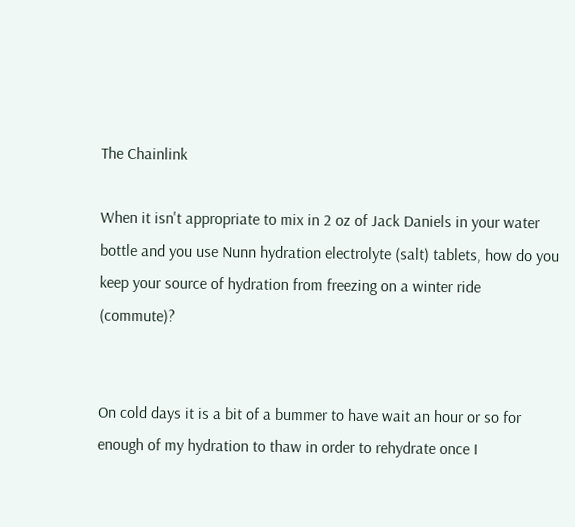The Chainlink

When it isn't appropriate to mix in 2 oz of Jack Daniels in your water bottle and you use Nunn hydration electrolyte (salt) tablets, how do you keep your source of hydration from freezing on a winter ride (commute)?


On cold days it is a bit of a bummer to have wait an hour or so for enough of my hydration to thaw in order to rehydrate once I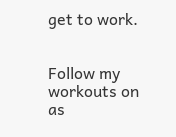get to work.


Follow my workouts on as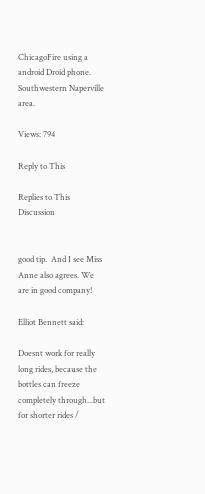ChicagoFire using a android Droid phone. Southwestern Naperville area.

Views: 794

Reply to This

Replies to This Discussion


good tip.  And I see Miss Anne also agrees. We are in good company!

Elliot Bennett said:

Doesnt work for really long rides, because the bottles can freeze completely through...but for shorter rides /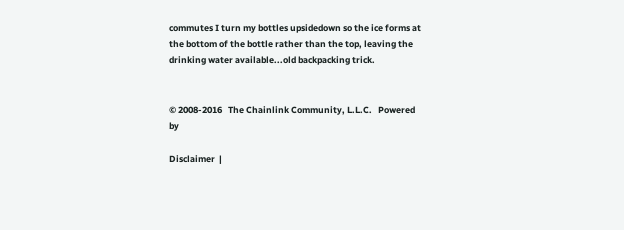commutes I turn my bottles upsidedown so the ice forms at the bottom of the bottle rather than the top, leaving the drinking water available...old backpacking trick.


© 2008-2016   The Chainlink Community, L.L.C.   Powered by

Disclaimer  |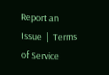Report an Issue  |  Terms of Service